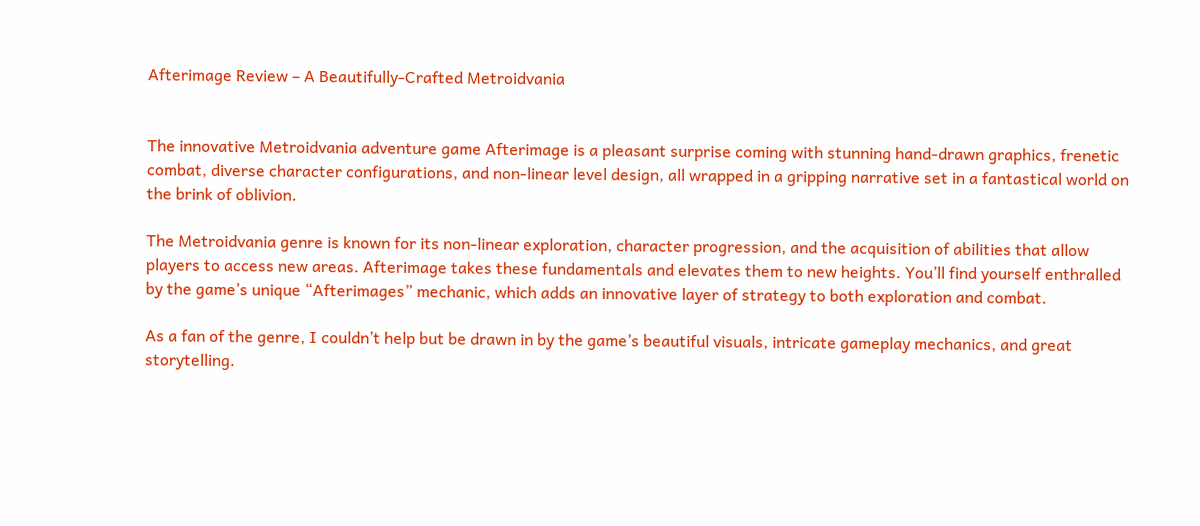Afterimage Review – A Beautifully-Crafted Metroidvania


The innovative Metroidvania adventure game Afterimage is a pleasant surprise coming with stunning hand-drawn graphics, frenetic combat, diverse character configurations, and non-linear level design, all wrapped in a gripping narrative set in a fantastical world on the brink of oblivion.

The Metroidvania genre is known for its non-linear exploration, character progression, and the acquisition of abilities that allow players to access new areas. Afterimage takes these fundamentals and elevates them to new heights. You’ll find yourself enthralled by the game’s unique “Afterimages” mechanic, which adds an innovative layer of strategy to both exploration and combat.

As a fan of the genre, I couldn’t help but be drawn in by the game’s beautiful visuals, intricate gameplay mechanics, and great storytelling.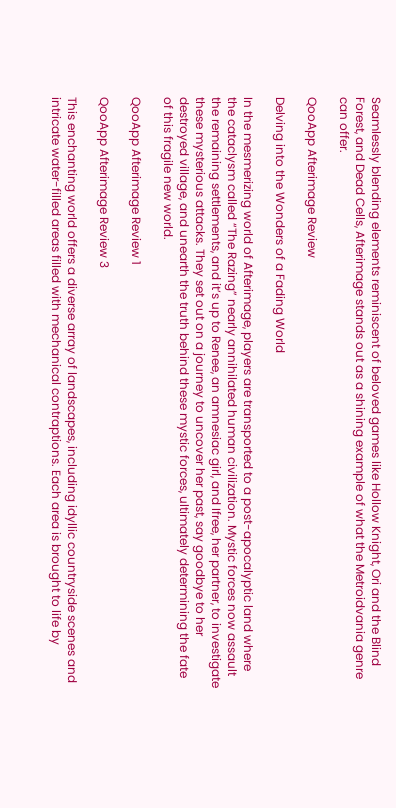Seamlessly blending elements reminiscent of beloved games like Hollow Knight, Ori and the Blind Forest, and Dead Cells, Afterimage stands out as a shining example of what the Metroidvania genre can offer.

QooApp Afterimage Review

Delving into the Wonders of a Fading World

In the mesmerizing world of Afterimage, players are transported to a post-apocalyptic land where the cataclysm called “The Razing” nearly annihilated human civilization. Mystic forces now assault the remaining settlements, and it’s up to Renee, an amnesiac girl, and Ifree, her partner, to investigate these mysterious attacks. They set out on a journey to uncover her past, say goodbye to her destroyed village, and unearth the truth behind these mystic forces, ultimately determining the fate of this fragile new world.

QooApp Afterimage Review 1

QooApp Afterimage Review 3

This enchanting world offers a diverse array of landscapes, including idyllic countryside scenes and intricate water-filled areas filled with mechanical contraptions. Each area is brought to life by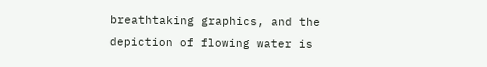breathtaking graphics, and the depiction of flowing water is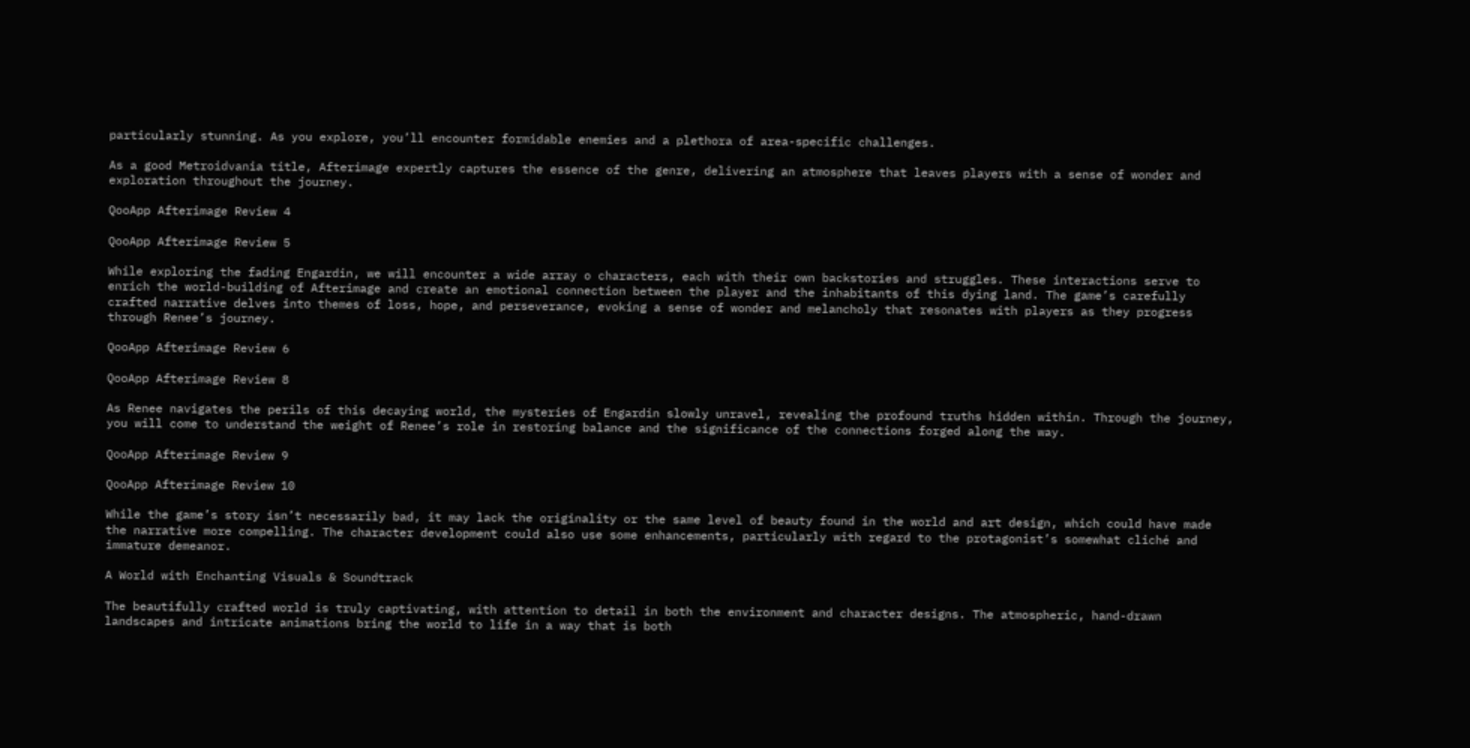particularly stunning. As you explore, you’ll encounter formidable enemies and a plethora of area-specific challenges.

As a good Metroidvania title, Afterimage expertly captures the essence of the genre, delivering an atmosphere that leaves players with a sense of wonder and exploration throughout the journey.

QooApp Afterimage Review 4

QooApp Afterimage Review 5

While exploring the fading Engardin, we will encounter a wide array o characters, each with their own backstories and struggles. These interactions serve to enrich the world-building of Afterimage and create an emotional connection between the player and the inhabitants of this dying land. The game’s carefully crafted narrative delves into themes of loss, hope, and perseverance, evoking a sense of wonder and melancholy that resonates with players as they progress through Renee’s journey.

QooApp Afterimage Review 6

QooApp Afterimage Review 8

As Renee navigates the perils of this decaying world, the mysteries of Engardin slowly unravel, revealing the profound truths hidden within. Through the journey, you will come to understand the weight of Renee’s role in restoring balance and the significance of the connections forged along the way.

QooApp Afterimage Review 9

QooApp Afterimage Review 10

While the game’s story isn’t necessarily bad, it may lack the originality or the same level of beauty found in the world and art design, which could have made the narrative more compelling. The character development could also use some enhancements, particularly with regard to the protagonist’s somewhat cliché and immature demeanor.

A World with Enchanting Visuals & Soundtrack

The beautifully crafted world is truly captivating, with attention to detail in both the environment and character designs. The atmospheric, hand-drawn landscapes and intricate animations bring the world to life in a way that is both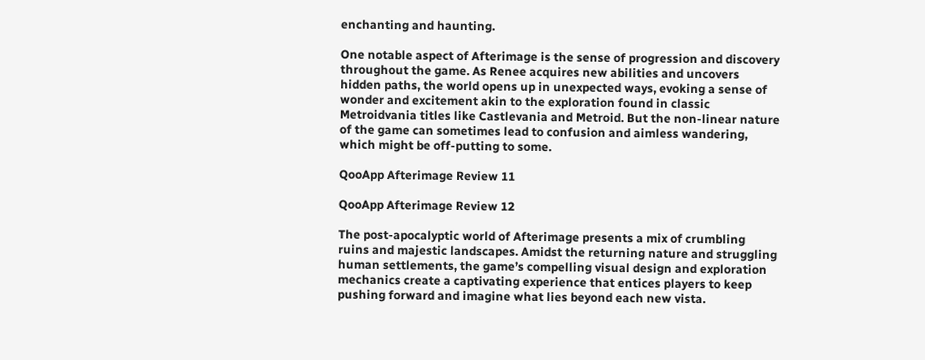enchanting and haunting.

One notable aspect of Afterimage is the sense of progression and discovery throughout the game. As Renee acquires new abilities and uncovers hidden paths, the world opens up in unexpected ways, evoking a sense of wonder and excitement akin to the exploration found in classic Metroidvania titles like Castlevania and Metroid. But the non-linear nature of the game can sometimes lead to confusion and aimless wandering, which might be off-putting to some.

QooApp Afterimage Review 11

QooApp Afterimage Review 12

The post-apocalyptic world of Afterimage presents a mix of crumbling ruins and majestic landscapes. Amidst the returning nature and struggling human settlements, the game’s compelling visual design and exploration mechanics create a captivating experience that entices players to keep pushing forward and imagine what lies beyond each new vista.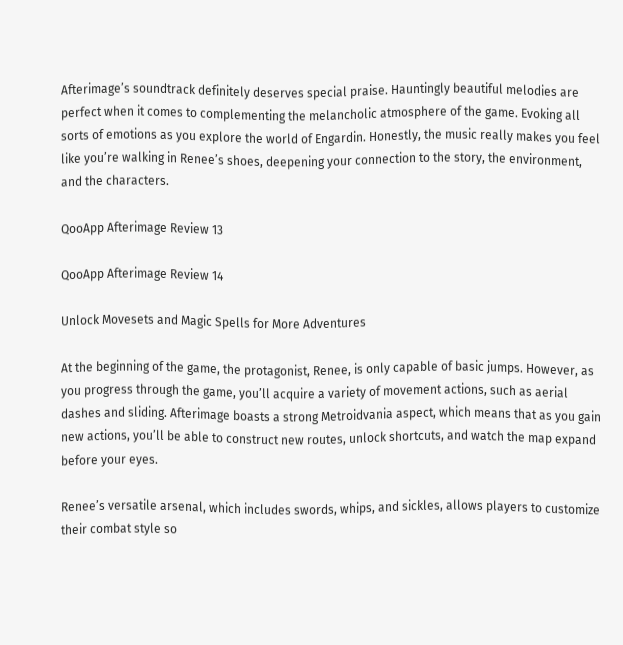Afterimage’s soundtrack definitely deserves special praise. Hauntingly beautiful melodies are perfect when it comes to complementing the melancholic atmosphere of the game. Evoking all sorts of emotions as you explore the world of Engardin. Honestly, the music really makes you feel like you’re walking in Renee’s shoes, deepening your connection to the story, the environment, and the characters.

QooApp Afterimage Review 13

QooApp Afterimage Review 14

Unlock Movesets and Magic Spells for More Adventures

At the beginning of the game, the protagonist, Renee, is only capable of basic jumps. However, as you progress through the game, you’ll acquire a variety of movement actions, such as aerial dashes and sliding. Afterimage boasts a strong Metroidvania aspect, which means that as you gain new actions, you’ll be able to construct new routes, unlock shortcuts, and watch the map expand before your eyes.

Renee’s versatile arsenal, which includes swords, whips, and sickles, allows players to customize their combat style so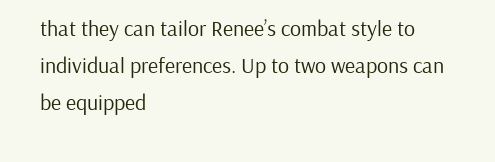that they can tailor Renee’s combat style to individual preferences. Up to two weapons can be equipped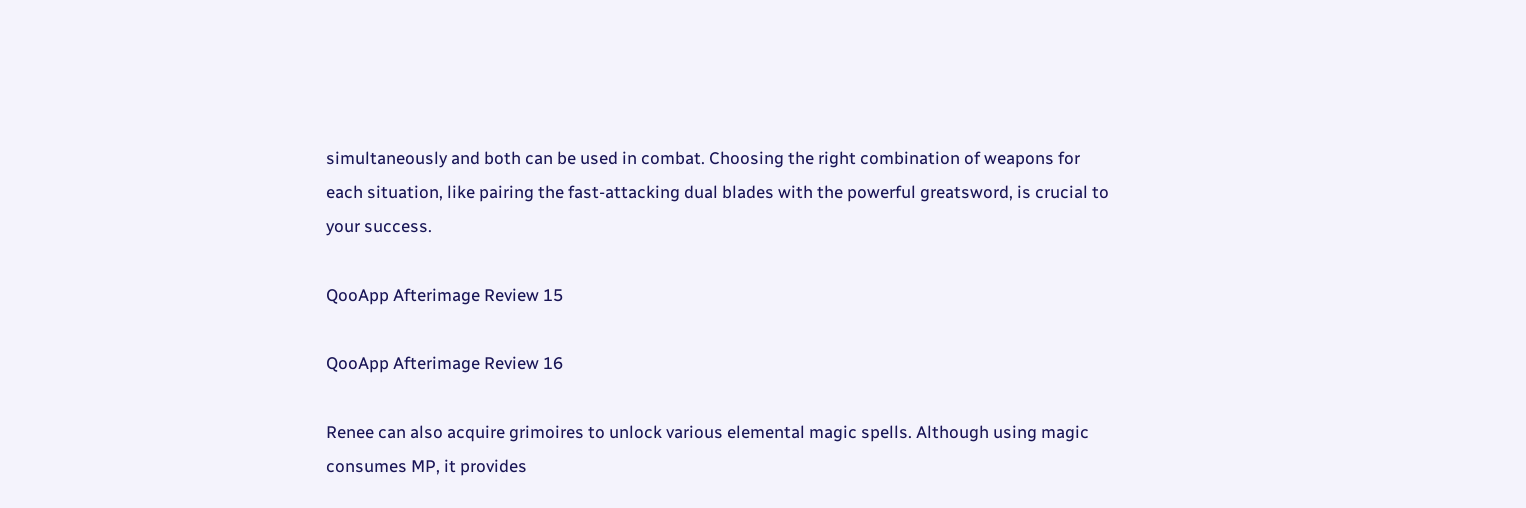simultaneously and both can be used in combat. Choosing the right combination of weapons for each situation, like pairing the fast-attacking dual blades with the powerful greatsword, is crucial to your success.

QooApp Afterimage Review 15

QooApp Afterimage Review 16

Renee can also acquire grimoires to unlock various elemental magic spells. Although using magic consumes MP, it provides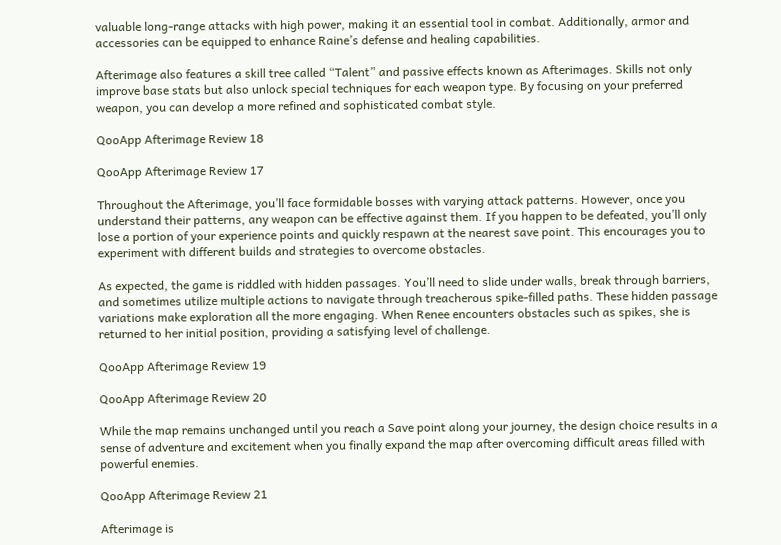valuable long-range attacks with high power, making it an essential tool in combat. Additionally, armor and accessories can be equipped to enhance Raine’s defense and healing capabilities.

Afterimage also features a skill tree called “Talent” and passive effects known as Afterimages. Skills not only improve base stats but also unlock special techniques for each weapon type. By focusing on your preferred weapon, you can develop a more refined and sophisticated combat style.

QooApp Afterimage Review 18

QooApp Afterimage Review 17

Throughout the Afterimage, you’ll face formidable bosses with varying attack patterns. However, once you understand their patterns, any weapon can be effective against them. If you happen to be defeated, you’ll only lose a portion of your experience points and quickly respawn at the nearest save point. This encourages you to experiment with different builds and strategies to overcome obstacles.

As expected, the game is riddled with hidden passages. You’ll need to slide under walls, break through barriers, and sometimes utilize multiple actions to navigate through treacherous spike-filled paths. These hidden passage variations make exploration all the more engaging. When Renee encounters obstacles such as spikes, she is returned to her initial position, providing a satisfying level of challenge.

QooApp Afterimage Review 19

QooApp Afterimage Review 20

While the map remains unchanged until you reach a Save point along your journey, the design choice results in a sense of adventure and excitement when you finally expand the map after overcoming difficult areas filled with powerful enemies.

QooApp Afterimage Review 21

Afterimage is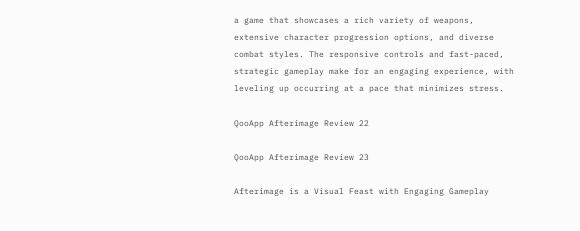a game that showcases a rich variety of weapons, extensive character progression options, and diverse combat styles. The responsive controls and fast-paced, strategic gameplay make for an engaging experience, with leveling up occurring at a pace that minimizes stress.

QooApp Afterimage Review 22

QooApp Afterimage Review 23

Afterimage is a Visual Feast with Engaging Gameplay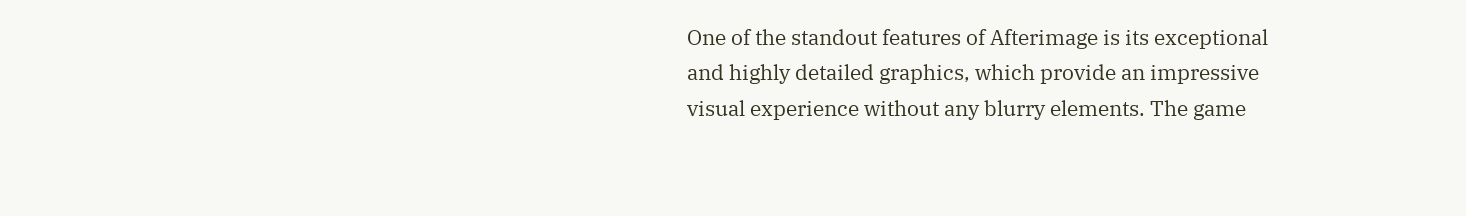One of the standout features of Afterimage is its exceptional and highly detailed graphics, which provide an impressive visual experience without any blurry elements. The game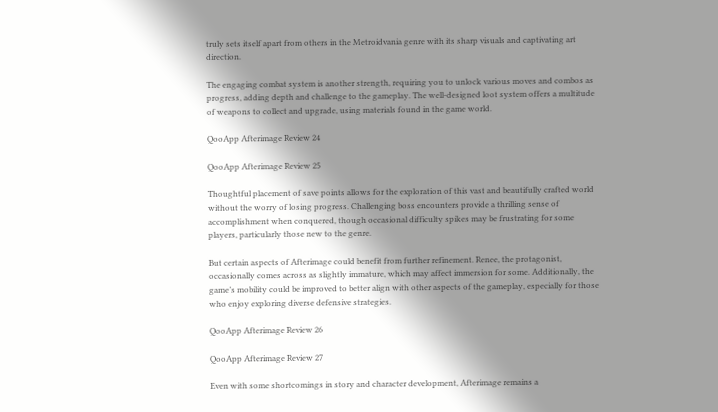truly sets itself apart from others in the Metroidvania genre with its sharp visuals and captivating art direction.

The engaging combat system is another strength, requiring you to unlock various moves and combos as progress, adding depth and challenge to the gameplay. The well-designed loot system offers a multitude of weapons to collect and upgrade, using materials found in the game world.

QooApp Afterimage Review 24

QooApp Afterimage Review 25

Thoughtful placement of save points allows for the exploration of this vast and beautifully crafted world without the worry of losing progress. Challenging boss encounters provide a thrilling sense of accomplishment when conquered, though occasional difficulty spikes may be frustrating for some players, particularly those new to the genre.

But certain aspects of Afterimage could benefit from further refinement. Renee, the protagonist, occasionally comes across as slightly immature, which may affect immersion for some. Additionally, the game’s mobility could be improved to better align with other aspects of the gameplay, especially for those who enjoy exploring diverse defensive strategies.

QooApp Afterimage Review 26

QooApp Afterimage Review 27

Even with some shortcomings in story and character development, Afterimage remains a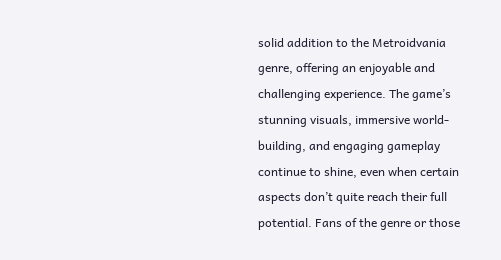solid addition to the Metroidvania genre, offering an enjoyable and challenging experience. The game’s stunning visuals, immersive world-building, and engaging gameplay continue to shine, even when certain aspects don’t quite reach their full potential. Fans of the genre or those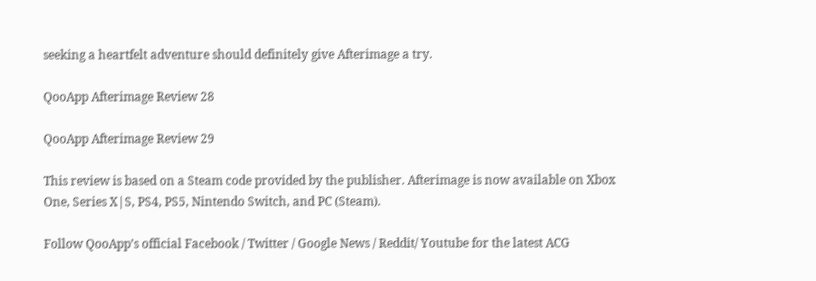seeking a heartfelt adventure should definitely give Afterimage a try.

QooApp Afterimage Review 28

QooApp Afterimage Review 29

This review is based on a Steam code provided by the publisher. Afterimage is now available on Xbox One, Series X|S, PS4, PS5, Nintendo Switch, and PC (Steam).

Follow QooApp’s official Facebook / Twitter / Google News / Reddit/ Youtube for the latest ACG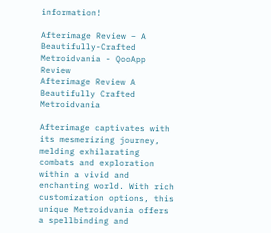information!

Afterimage Review – A Beautifully-Crafted Metroidvania - QooApp Review
Afterimage Review A Beautifully Crafted Metroidvania

Afterimage captivates with its mesmerizing journey, melding exhilarating combats and exploration within a vivid and enchanting world. With rich customization options, this unique Metroidvania offers a spellbinding and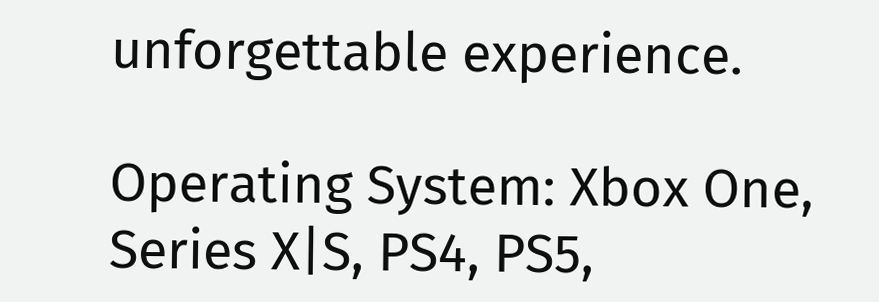unforgettable experience.

Operating System: Xbox One, Series X|S, PS4, PS5,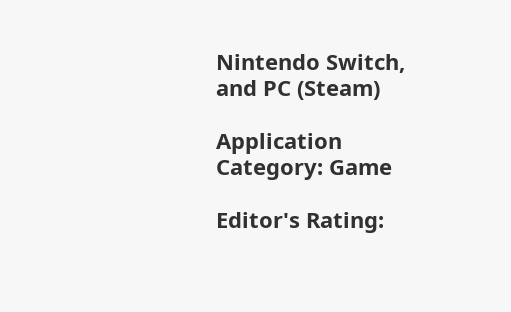Nintendo Switch, and PC (Steam)

Application Category: Game

Editor's Rating: